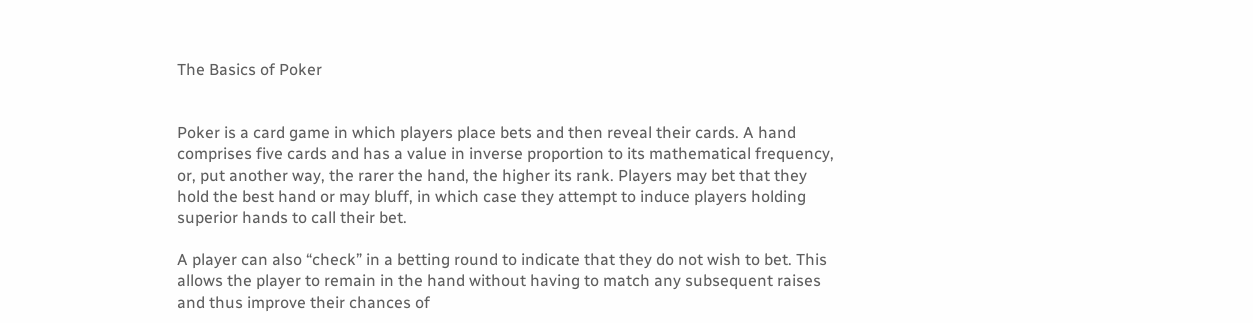The Basics of Poker


Poker is a card game in which players place bets and then reveal their cards. A hand comprises five cards and has a value in inverse proportion to its mathematical frequency, or, put another way, the rarer the hand, the higher its rank. Players may bet that they hold the best hand or may bluff, in which case they attempt to induce players holding superior hands to call their bet.

A player can also “check” in a betting round to indicate that they do not wish to bet. This allows the player to remain in the hand without having to match any subsequent raises and thus improve their chances of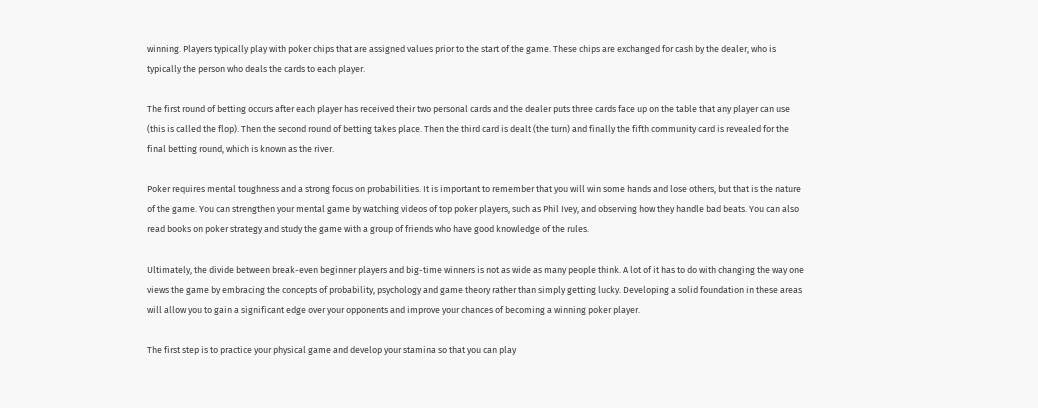winning. Players typically play with poker chips that are assigned values prior to the start of the game. These chips are exchanged for cash by the dealer, who is typically the person who deals the cards to each player.

The first round of betting occurs after each player has received their two personal cards and the dealer puts three cards face up on the table that any player can use (this is called the flop). Then the second round of betting takes place. Then the third card is dealt (the turn) and finally the fifth community card is revealed for the final betting round, which is known as the river.

Poker requires mental toughness and a strong focus on probabilities. It is important to remember that you will win some hands and lose others, but that is the nature of the game. You can strengthen your mental game by watching videos of top poker players, such as Phil Ivey, and observing how they handle bad beats. You can also read books on poker strategy and study the game with a group of friends who have good knowledge of the rules.

Ultimately, the divide between break-even beginner players and big-time winners is not as wide as many people think. A lot of it has to do with changing the way one views the game by embracing the concepts of probability, psychology and game theory rather than simply getting lucky. Developing a solid foundation in these areas will allow you to gain a significant edge over your opponents and improve your chances of becoming a winning poker player.

The first step is to practice your physical game and develop your stamina so that you can play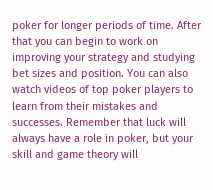poker for longer periods of time. After that you can begin to work on improving your strategy and studying bet sizes and position. You can also watch videos of top poker players to learn from their mistakes and successes. Remember that luck will always have a role in poker, but your skill and game theory will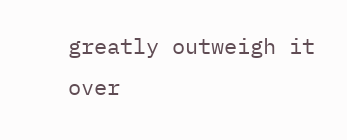greatly outweigh it over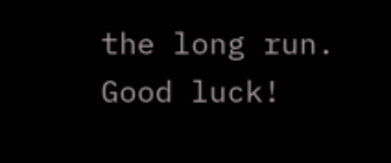the long run. Good luck!